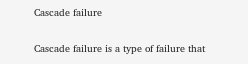Cascade failure

Cascade failure is a type of failure that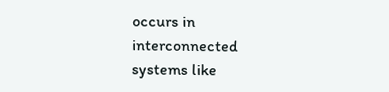occurs in interconnected systems like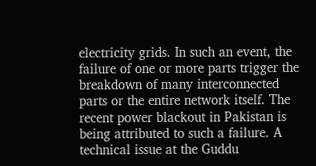electricity grids. In such an event, the failure of one or more parts trigger the breakdown of many interconnected parts or the entire network itself. The recent power blackout in Pakistan is being attributed to such a failure. A technical issue at the Guddu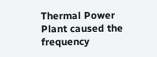Thermal Power Plant caused the frequency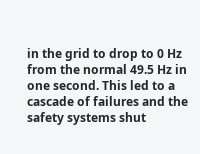in the grid to drop to 0 Hz from the normal 49.5 Hz in one second. This led to a cascade of failures and the safety systems shut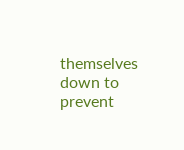themselves down to prevent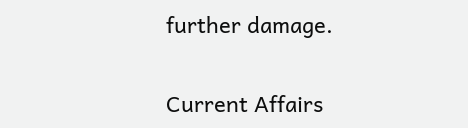further damage.

Current Affairs